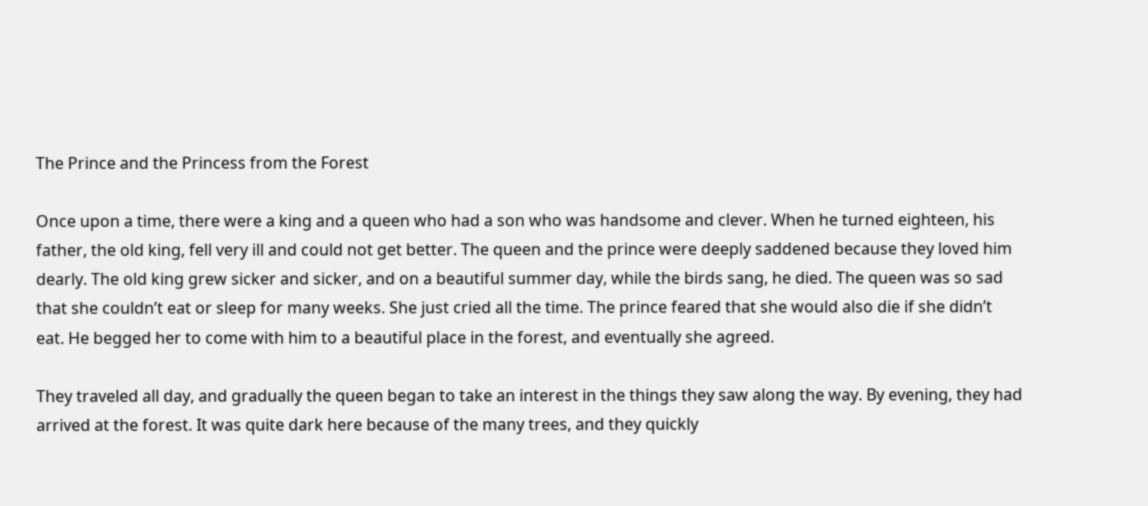The Prince and the Princess from the Forest

Once upon a time, there were a king and a queen who had a son who was handsome and clever. When he turned eighteen, his father, the old king, fell very ill and could not get better. The queen and the prince were deeply saddened because they loved him dearly. The old king grew sicker and sicker, and on a beautiful summer day, while the birds sang, he died. The queen was so sad that she couldn’t eat or sleep for many weeks. She just cried all the time. The prince feared that she would also die if she didn’t eat. He begged her to come with him to a beautiful place in the forest, and eventually she agreed.

They traveled all day, and gradually the queen began to take an interest in the things they saw along the way. By evening, they had arrived at the forest. It was quite dark here because of the many trees, and they quickly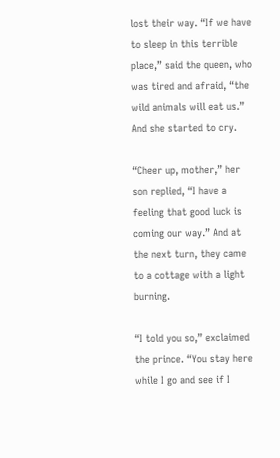lost their way. “If we have to sleep in this terrible place,” said the queen, who was tired and afraid, “the wild animals will eat us.” And she started to cry.

“Cheer up, mother,” her son replied, “I have a feeling that good luck is coming our way.” And at the next turn, they came to a cottage with a light burning.

“I told you so,” exclaimed the prince. “You stay here while I go and see if I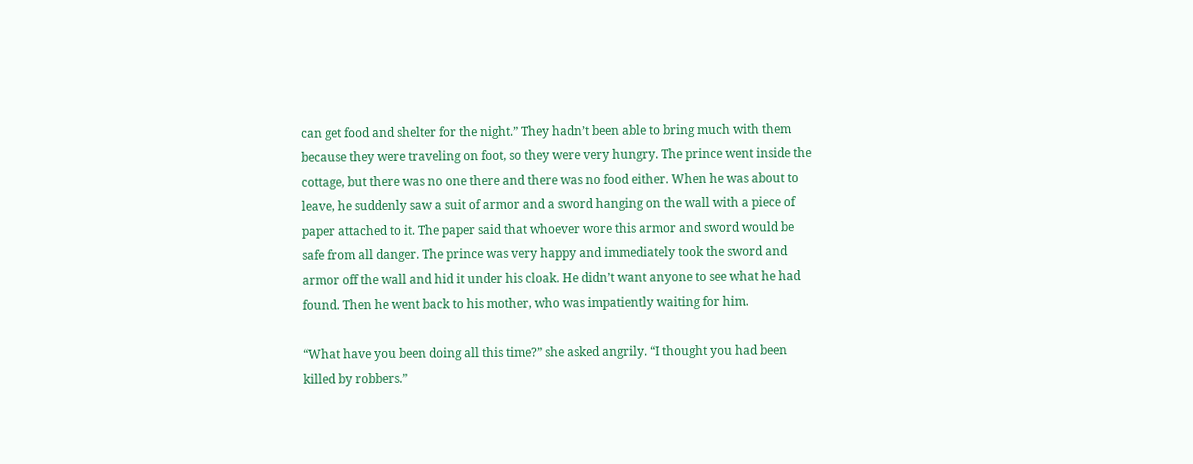can get food and shelter for the night.” They hadn’t been able to bring much with them because they were traveling on foot, so they were very hungry. The prince went inside the cottage, but there was no one there and there was no food either. When he was about to leave, he suddenly saw a suit of armor and a sword hanging on the wall with a piece of paper attached to it. The paper said that whoever wore this armor and sword would be safe from all danger. The prince was very happy and immediately took the sword and armor off the wall and hid it under his cloak. He didn’t want anyone to see what he had found. Then he went back to his mother, who was impatiently waiting for him.

“What have you been doing all this time?” she asked angrily. “I thought you had been killed by robbers.”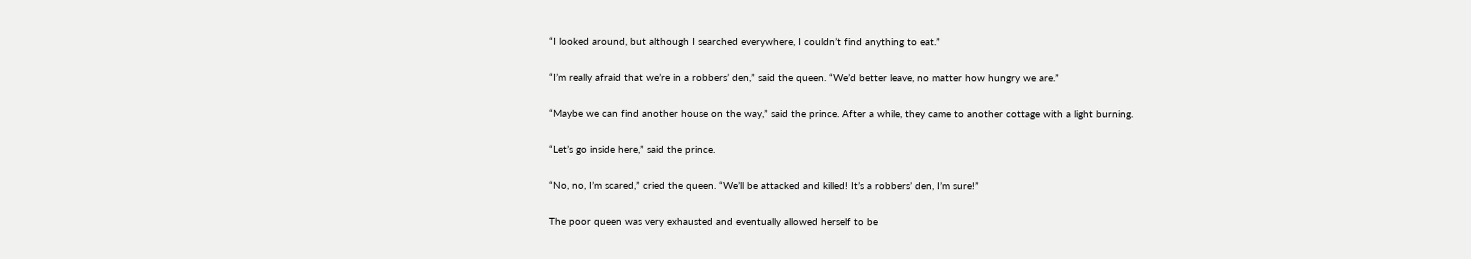“I looked around, but although I searched everywhere, I couldn’t find anything to eat.”

“I’m really afraid that we’re in a robbers’ den,” said the queen. “We’d better leave, no matter how hungry we are.”

“Maybe we can find another house on the way,” said the prince. After a while, they came to another cottage with a light burning.

“Let’s go inside here,” said the prince.

“No, no, I’m scared,” cried the queen. “We’ll be attacked and killed! It’s a robbers’ den, I’m sure!”

The poor queen was very exhausted and eventually allowed herself to be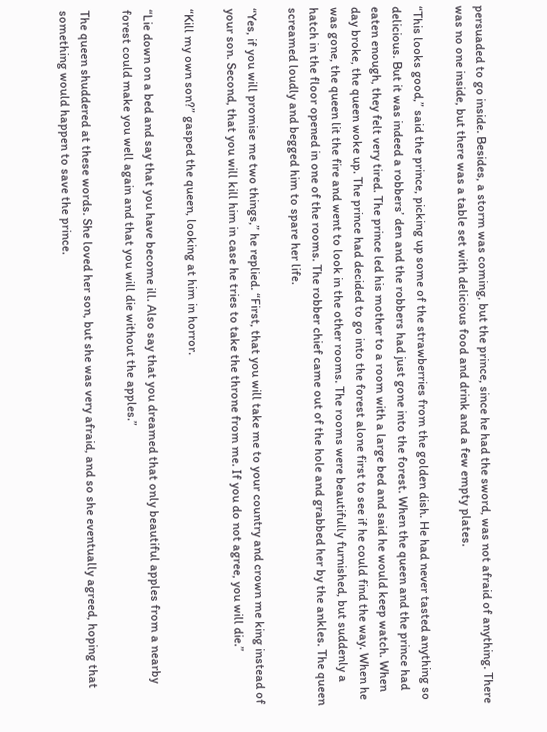persuaded to go inside. Besides, a storm was coming, but the prince, since he had the sword, was not afraid of anything. There was no one inside, but there was a table set with delicious food and drink and a few empty plates.

“This looks good,” said the prince, picking up some of the strawberries from the golden dish. He had never tasted anything so delicious. But it was indeed a robbers’ den and the robbers had just gone into the forest. When the queen and the prince had eaten enough, they felt very tired. The prince led his mother to a room with a large bed and said he would keep watch. When day broke, the queen woke up. The prince had decided to go into the forest alone first to see if he could find the way. When he was gone, the queen lit the fire and went to look in the other rooms. The rooms were beautifully furnished, but suddenly a hatch in the floor opened in one of the rooms. The robber chief came out of the hole and grabbed her by the ankles. The queen screamed loudly and begged him to spare her life.

“Yes, if you will promise me two things,” he replied. “First, that you will take me to your country and crown me king instead of your son. Second, that you will kill him in case he tries to take the throne from me. If you do not agree, you will die.”

“Kill my own son?” gasped the queen, looking at him in horror.

“Lie down on a bed and say that you have become ill. Also say that you dreamed that only beautiful apples from a nearby forest could make you well again and that you will die without the apples.”

The queen shuddered at these words. She loved her son, but she was very afraid, and so she eventually agreed, hoping that something would happen to save the prince.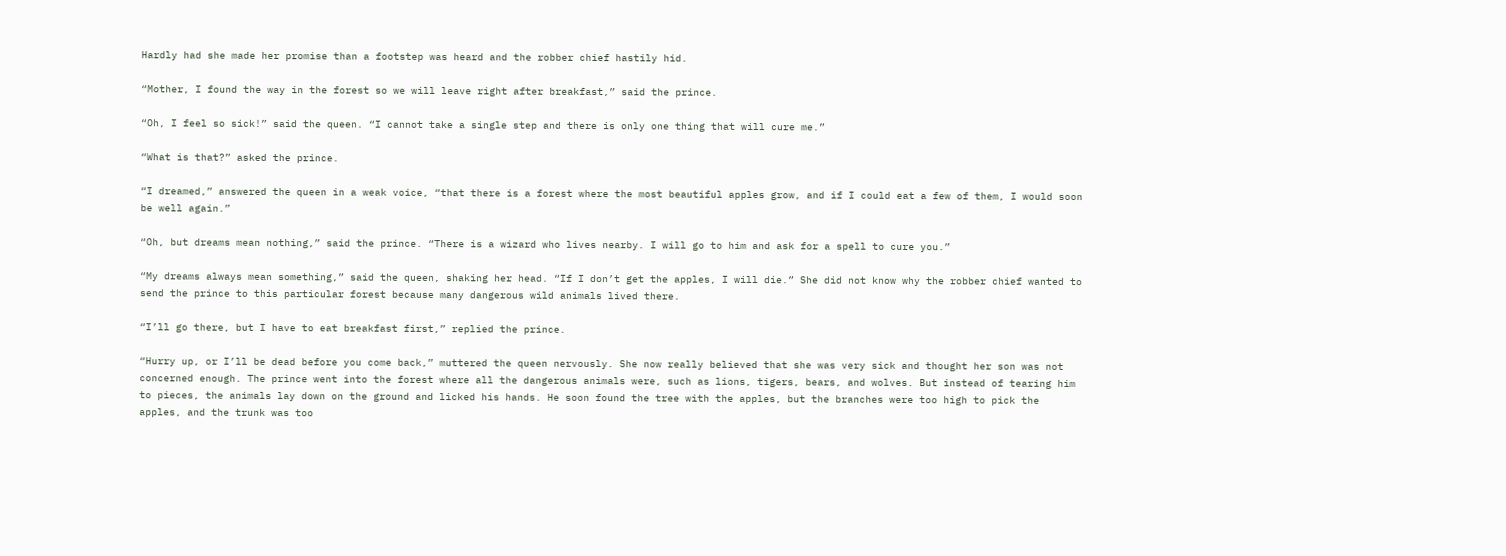Hardly had she made her promise than a footstep was heard and the robber chief hastily hid.

“Mother, I found the way in the forest so we will leave right after breakfast,” said the prince.

“Oh, I feel so sick!” said the queen. “I cannot take a single step and there is only one thing that will cure me.”

“What is that?” asked the prince.

“I dreamed,” answered the queen in a weak voice, “that there is a forest where the most beautiful apples grow, and if I could eat a few of them, I would soon be well again.”

“Oh, but dreams mean nothing,” said the prince. “There is a wizard who lives nearby. I will go to him and ask for a spell to cure you.”

“My dreams always mean something,” said the queen, shaking her head. “If I don’t get the apples, I will die.” She did not know why the robber chief wanted to send the prince to this particular forest because many dangerous wild animals lived there.

“I’ll go there, but I have to eat breakfast first,” replied the prince.

“Hurry up, or I’ll be dead before you come back,” muttered the queen nervously. She now really believed that she was very sick and thought her son was not concerned enough. The prince went into the forest where all the dangerous animals were, such as lions, tigers, bears, and wolves. But instead of tearing him to pieces, the animals lay down on the ground and licked his hands. He soon found the tree with the apples, but the branches were too high to pick the apples, and the trunk was too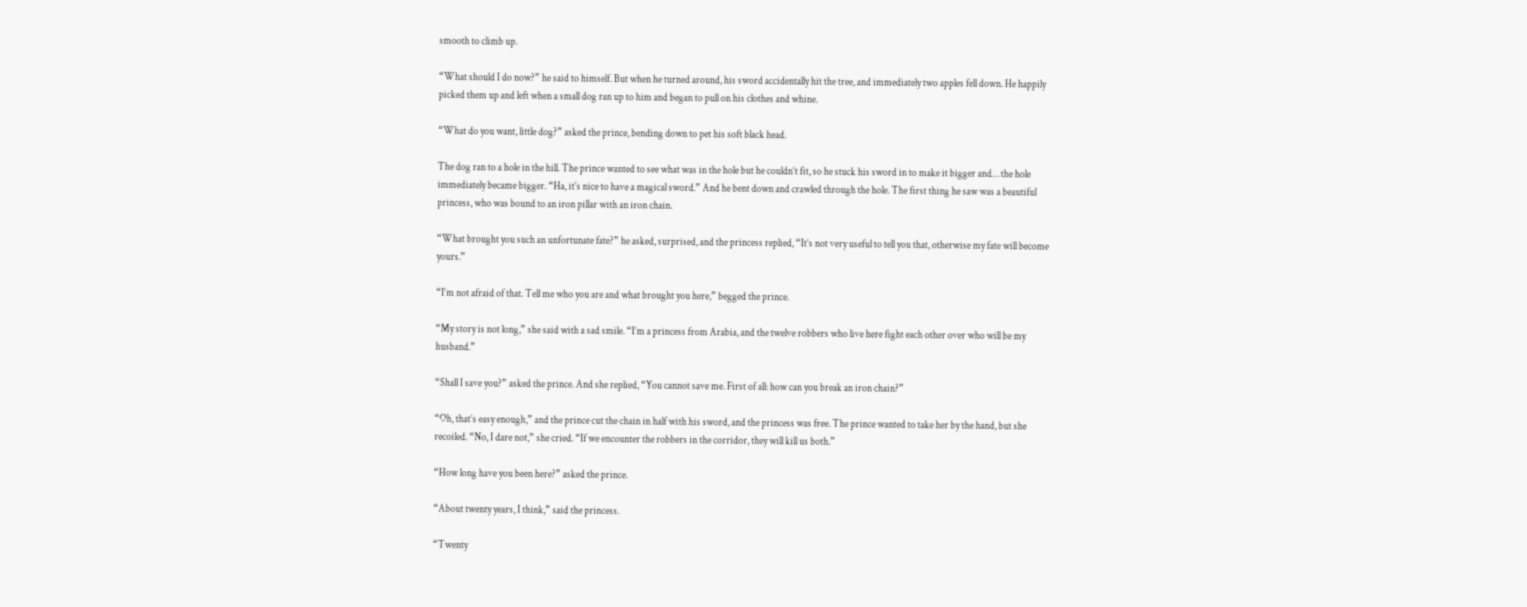smooth to climb up.

“What should I do now?” he said to himself. But when he turned around, his sword accidentally hit the tree, and immediately two apples fell down. He happily picked them up and left when a small dog ran up to him and began to pull on his clothes and whine.

“What do you want, little dog?” asked the prince, bending down to pet his soft black head.

The dog ran to a hole in the hill. The prince wanted to see what was in the hole but he couldn’t fit, so he stuck his sword in to make it bigger and… the hole immediately became bigger. “Ha, it’s nice to have a magical sword.” And he bent down and crawled through the hole. The first thing he saw was a beautiful princess, who was bound to an iron pillar with an iron chain.

“What brought you such an unfortunate fate?” he asked, surprised, and the princess replied, “It’s not very useful to tell you that, otherwise my fate will become yours.”

“I’m not afraid of that. Tell me who you are and what brought you here,” begged the prince.

“My story is not long,” she said with a sad smile. “I’m a princess from Arabia, and the twelve robbers who live here fight each other over who will be my husband.”

“Shall I save you?” asked the prince. And she replied, “You cannot save me. First of all: how can you break an iron chain?”

“Oh, that’s easy enough,” and the prince cut the chain in half with his sword, and the princess was free. The prince wanted to take her by the hand, but she recoiled. “No, I dare not,” she cried. “If we encounter the robbers in the corridor, they will kill us both.”

“How long have you been here?” asked the prince.

“About twenty years, I think,” said the princess.

“Twenty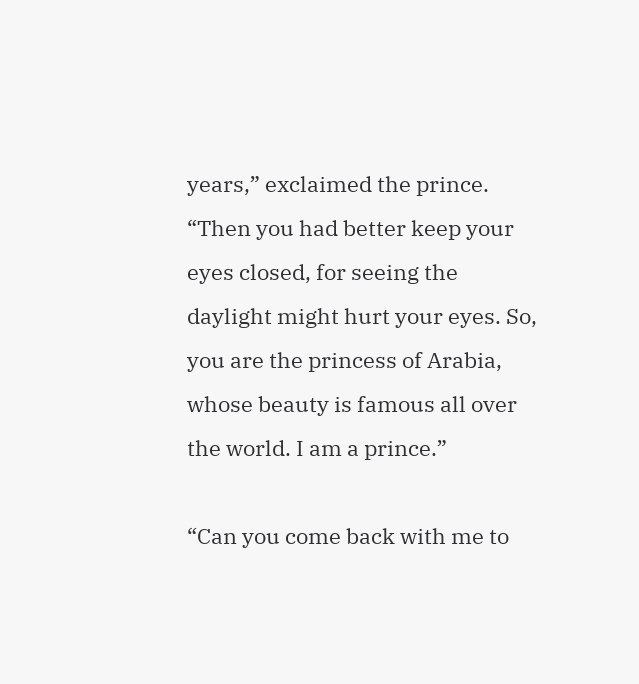years,” exclaimed the prince. “Then you had better keep your eyes closed, for seeing the daylight might hurt your eyes. So, you are the princess of Arabia, whose beauty is famous all over the world. I am a prince.”

“Can you come back with me to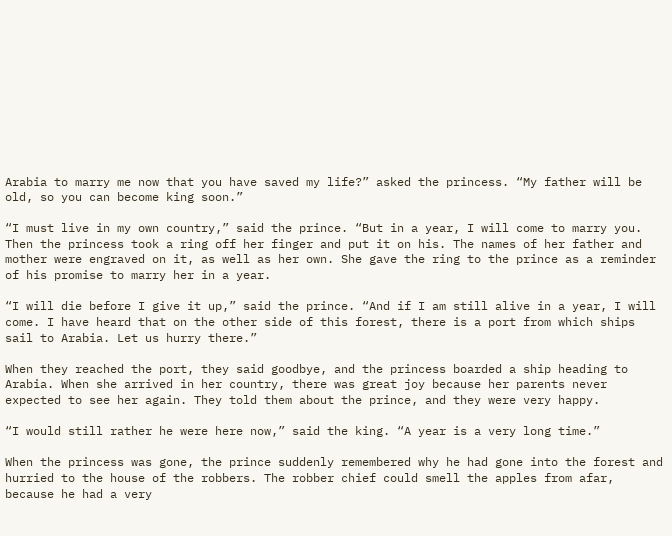Arabia to marry me now that you have saved my life?” asked the princess. “My father will be old, so you can become king soon.”

“I must live in my own country,” said the prince. “But in a year, I will come to marry you. Then the princess took a ring off her finger and put it on his. The names of her father and mother were engraved on it, as well as her own. She gave the ring to the prince as a reminder of his promise to marry her in a year.

“I will die before I give it up,” said the prince. “And if I am still alive in a year, I will come. I have heard that on the other side of this forest, there is a port from which ships sail to Arabia. Let us hurry there.”

When they reached the port, they said goodbye, and the princess boarded a ship heading to Arabia. When she arrived in her country, there was great joy because her parents never expected to see her again. They told them about the prince, and they were very happy.

“I would still rather he were here now,” said the king. “A year is a very long time.”

When the princess was gone, the prince suddenly remembered why he had gone into the forest and hurried to the house of the robbers. The robber chief could smell the apples from afar, because he had a very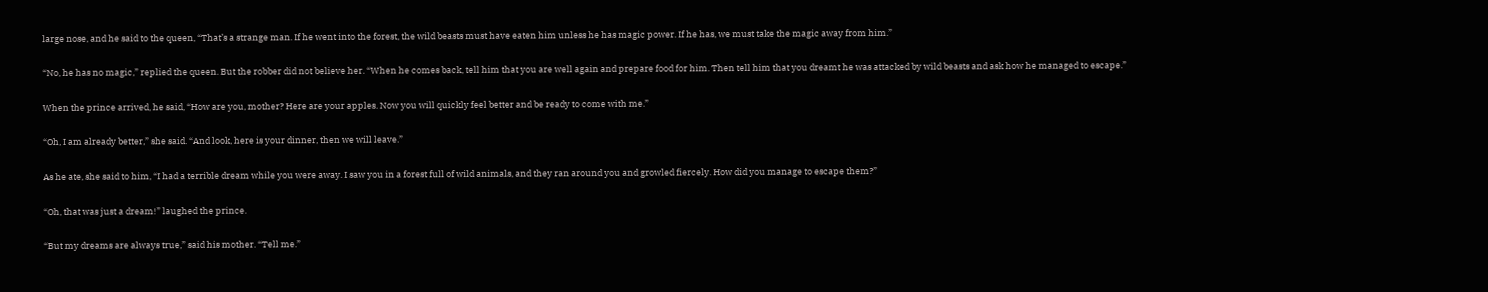large nose, and he said to the queen, “That’s a strange man. If he went into the forest, the wild beasts must have eaten him unless he has magic power. If he has, we must take the magic away from him.”

“No, he has no magic,” replied the queen. But the robber did not believe her. “When he comes back, tell him that you are well again and prepare food for him. Then tell him that you dreamt he was attacked by wild beasts and ask how he managed to escape.”

When the prince arrived, he said, “How are you, mother? Here are your apples. Now you will quickly feel better and be ready to come with me.”

“Oh, I am already better,” she said. “And look, here is your dinner, then we will leave.”

As he ate, she said to him, “I had a terrible dream while you were away. I saw you in a forest full of wild animals, and they ran around you and growled fiercely. How did you manage to escape them?”

“Oh, that was just a dream!” laughed the prince.

“But my dreams are always true,” said his mother. “Tell me.”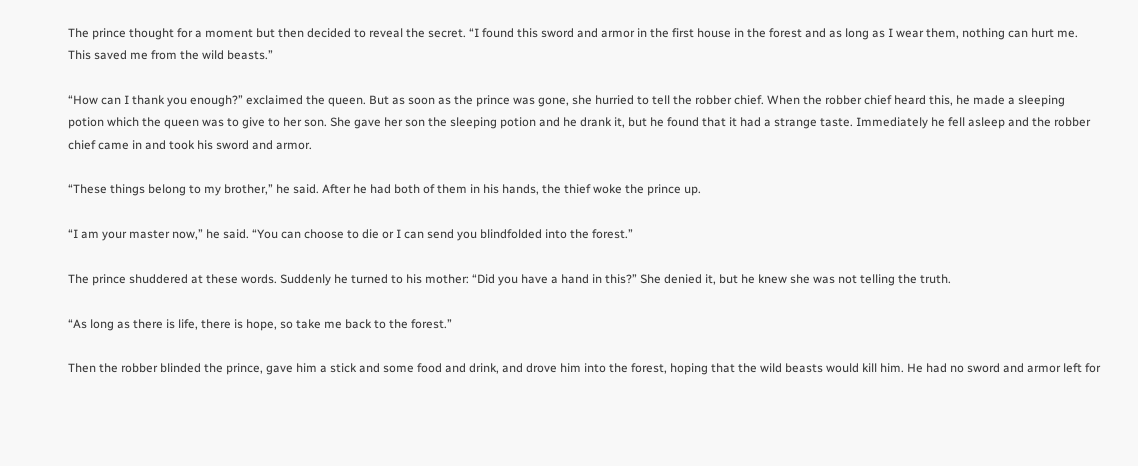The prince thought for a moment but then decided to reveal the secret. “I found this sword and armor in the first house in the forest and as long as I wear them, nothing can hurt me. This saved me from the wild beasts.”

“How can I thank you enough?” exclaimed the queen. But as soon as the prince was gone, she hurried to tell the robber chief. When the robber chief heard this, he made a sleeping potion which the queen was to give to her son. She gave her son the sleeping potion and he drank it, but he found that it had a strange taste. Immediately he fell asleep and the robber chief came in and took his sword and armor.

“These things belong to my brother,” he said. After he had both of them in his hands, the thief woke the prince up.

“I am your master now,” he said. “You can choose to die or I can send you blindfolded into the forest.”

The prince shuddered at these words. Suddenly he turned to his mother: “Did you have a hand in this?” She denied it, but he knew she was not telling the truth.

“As long as there is life, there is hope, so take me back to the forest.”

Then the robber blinded the prince, gave him a stick and some food and drink, and drove him into the forest, hoping that the wild beasts would kill him. He had no sword and armor left for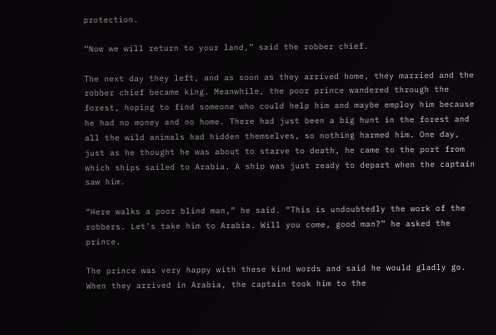protection.

“Now we will return to your land,” said the robber chief.

The next day they left, and as soon as they arrived home, they married and the robber chief became king. Meanwhile, the poor prince wandered through the forest, hoping to find someone who could help him and maybe employ him because he had no money and no home. There had just been a big hunt in the forest and all the wild animals had hidden themselves, so nothing harmed him. One day, just as he thought he was about to starve to death, he came to the port from which ships sailed to Arabia. A ship was just ready to depart when the captain saw him.

“Here walks a poor blind man,” he said. “This is undoubtedly the work of the robbers. Let’s take him to Arabia. Will you come, good man?” he asked the prince.

The prince was very happy with these kind words and said he would gladly go. When they arrived in Arabia, the captain took him to the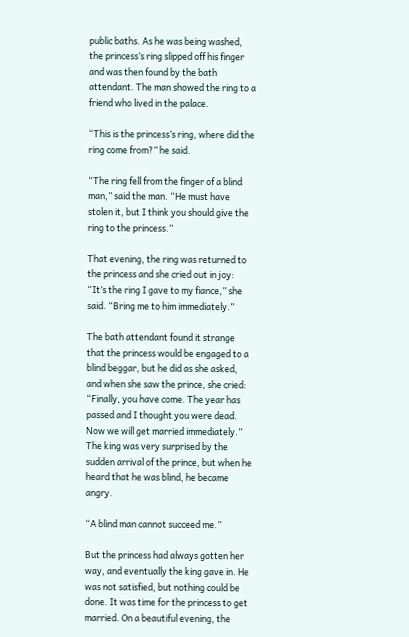public baths. As he was being washed, the princess’s ring slipped off his finger and was then found by the bath attendant. The man showed the ring to a friend who lived in the palace.

“This is the princess’s ring, where did the ring come from?” he said.

“The ring fell from the finger of a blind man,” said the man. “He must have stolen it, but I think you should give the ring to the princess.”

That evening, the ring was returned to the princess and she cried out in joy: “It’s the ring I gave to my fiance,” she said. “Bring me to him immediately.”

The bath attendant found it strange that the princess would be engaged to a blind beggar, but he did as she asked, and when she saw the prince, she cried: “Finally, you have come. The year has passed and I thought you were dead. Now we will get married immediately.” The king was very surprised by the sudden arrival of the prince, but when he heard that he was blind, he became angry.

“A blind man cannot succeed me.”

But the princess had always gotten her way, and eventually the king gave in. He was not satisfied, but nothing could be done. It was time for the princess to get married. On a beautiful evening, the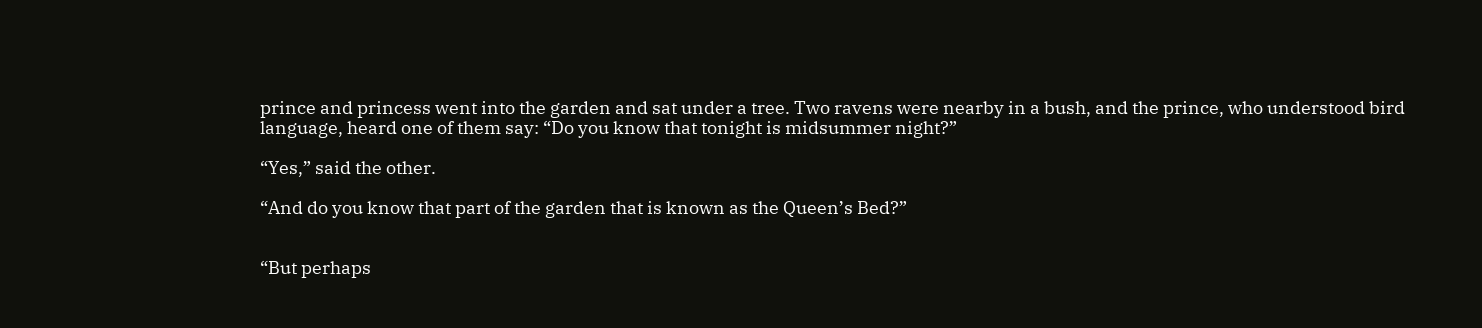prince and princess went into the garden and sat under a tree. Two ravens were nearby in a bush, and the prince, who understood bird language, heard one of them say: “Do you know that tonight is midsummer night?”

“Yes,” said the other.

“And do you know that part of the garden that is known as the Queen’s Bed?”


“But perhaps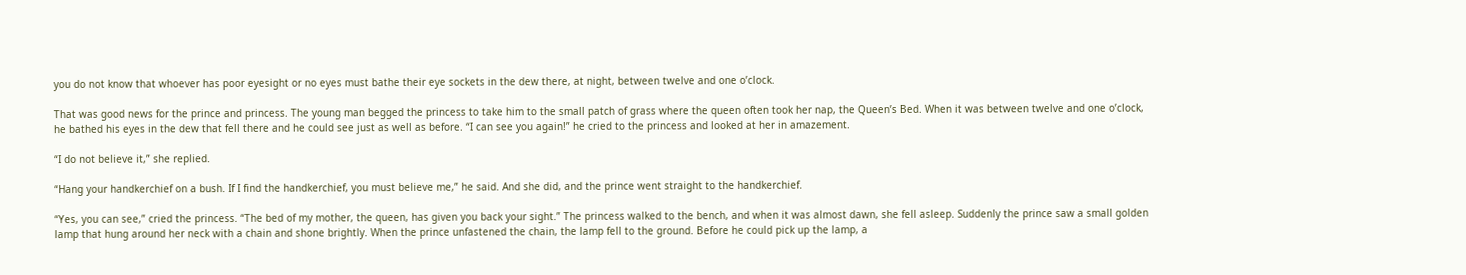you do not know that whoever has poor eyesight or no eyes must bathe their eye sockets in the dew there, at night, between twelve and one o’clock.

That was good news for the prince and princess. The young man begged the princess to take him to the small patch of grass where the queen often took her nap, the Queen’s Bed. When it was between twelve and one o’clock, he bathed his eyes in the dew that fell there and he could see just as well as before. “I can see you again!” he cried to the princess and looked at her in amazement.

“I do not believe it,” she replied.

“Hang your handkerchief on a bush. If I find the handkerchief, you must believe me,” he said. And she did, and the prince went straight to the handkerchief.

“Yes, you can see,” cried the princess. “The bed of my mother, the queen, has given you back your sight.” The princess walked to the bench, and when it was almost dawn, she fell asleep. Suddenly the prince saw a small golden lamp that hung around her neck with a chain and shone brightly. When the prince unfastened the chain, the lamp fell to the ground. Before he could pick up the lamp, a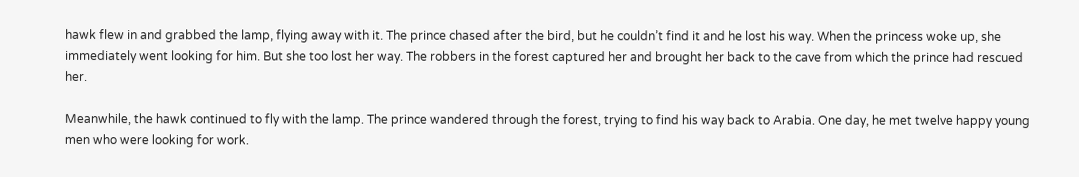hawk flew in and grabbed the lamp, flying away with it. The prince chased after the bird, but he couldn’t find it and he lost his way. When the princess woke up, she immediately went looking for him. But she too lost her way. The robbers in the forest captured her and brought her back to the cave from which the prince had rescued her.

Meanwhile, the hawk continued to fly with the lamp. The prince wandered through the forest, trying to find his way back to Arabia. One day, he met twelve happy young men who were looking for work.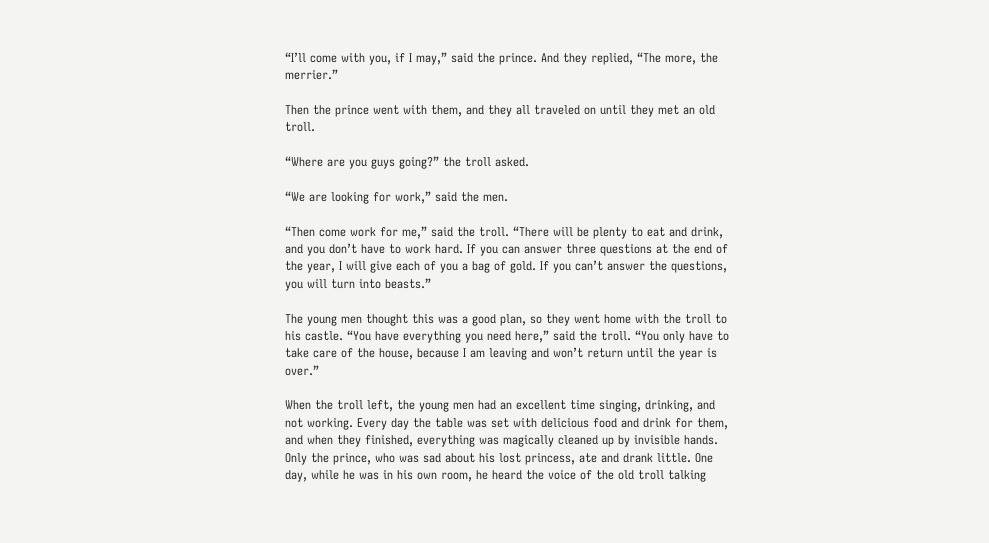“I’ll come with you, if I may,” said the prince. And they replied, “The more, the merrier.”

Then the prince went with them, and they all traveled on until they met an old troll.

“Where are you guys going?” the troll asked.

“We are looking for work,” said the men.

“Then come work for me,” said the troll. “There will be plenty to eat and drink, and you don’t have to work hard. If you can answer three questions at the end of the year, I will give each of you a bag of gold. If you can’t answer the questions, you will turn into beasts.”

The young men thought this was a good plan, so they went home with the troll to his castle. “You have everything you need here,” said the troll. “You only have to take care of the house, because I am leaving and won’t return until the year is over.”

When the troll left, the young men had an excellent time singing, drinking, and not working. Every day the table was set with delicious food and drink for them, and when they finished, everything was magically cleaned up by invisible hands. Only the prince, who was sad about his lost princess, ate and drank little. One day, while he was in his own room, he heard the voice of the old troll talking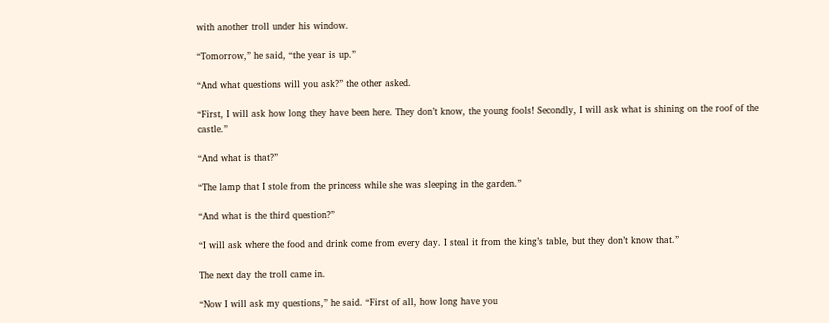with another troll under his window.

“Tomorrow,” he said, “the year is up.”

“And what questions will you ask?” the other asked.

“First, I will ask how long they have been here. They don’t know, the young fools! Secondly, I will ask what is shining on the roof of the castle.”

“And what is that?”

“The lamp that I stole from the princess while she was sleeping in the garden.”

“And what is the third question?”

“I will ask where the food and drink come from every day. I steal it from the king’s table, but they don’t know that.”

The next day the troll came in.

“Now I will ask my questions,” he said. “First of all, how long have you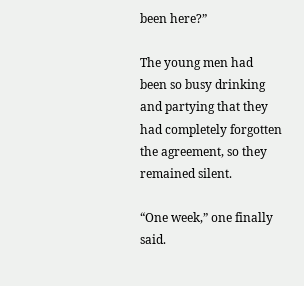been here?”

The young men had been so busy drinking and partying that they had completely forgotten the agreement, so they remained silent.

“One week,” one finally said.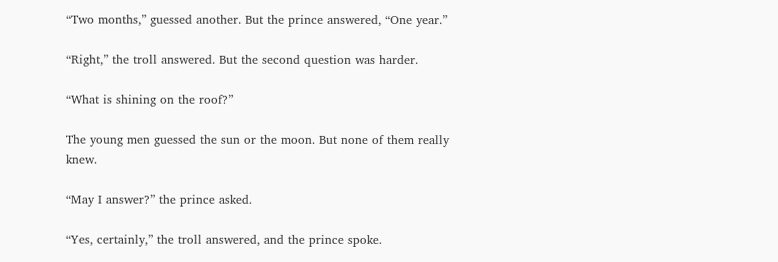“Two months,” guessed another. But the prince answered, “One year.”

“Right,” the troll answered. But the second question was harder.

“What is shining on the roof?”

The young men guessed the sun or the moon. But none of them really knew.

“May I answer?” the prince asked.

“Yes, certainly,” the troll answered, and the prince spoke.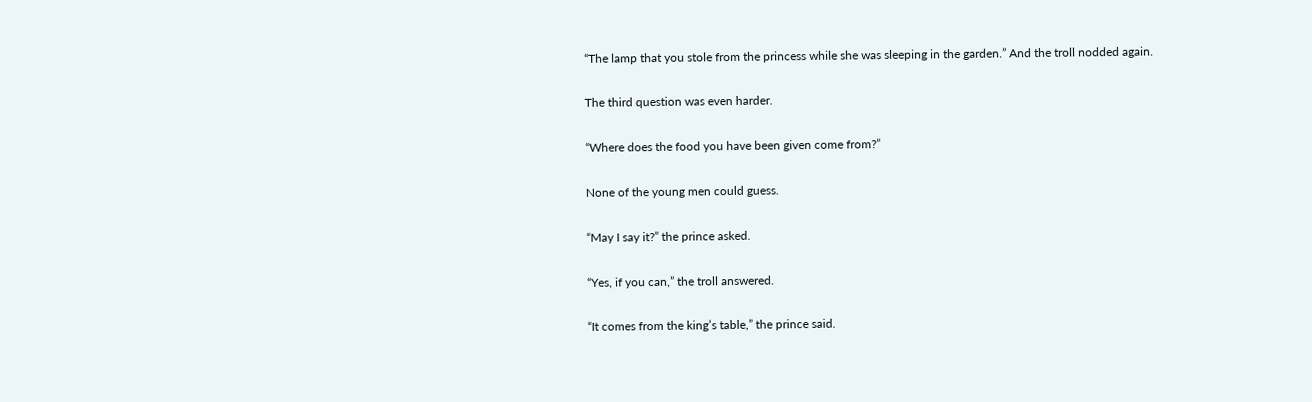“The lamp that you stole from the princess while she was sleeping in the garden.” And the troll nodded again.

The third question was even harder.

“Where does the food you have been given come from?”

None of the young men could guess.

“May I say it?” the prince asked.

“Yes, if you can,” the troll answered.

“It comes from the king’s table,” the prince said.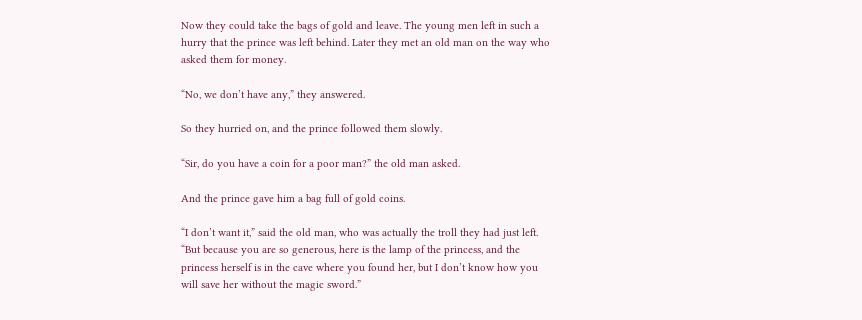Now they could take the bags of gold and leave. The young men left in such a hurry that the prince was left behind. Later they met an old man on the way who asked them for money.

“No, we don’t have any,” they answered.

So they hurried on, and the prince followed them slowly.

“Sir, do you have a coin for a poor man?” the old man asked.

And the prince gave him a bag full of gold coins.

“I don’t want it,” said the old man, who was actually the troll they had just left. “But because you are so generous, here is the lamp of the princess, and the princess herself is in the cave where you found her, but I don’t know how you will save her without the magic sword.”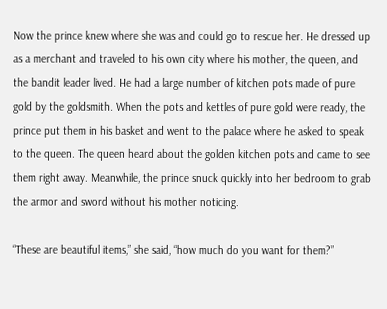Now the prince knew where she was and could go to rescue her. He dressed up as a merchant and traveled to his own city where his mother, the queen, and the bandit leader lived. He had a large number of kitchen pots made of pure gold by the goldsmith. When the pots and kettles of pure gold were ready, the prince put them in his basket and went to the palace where he asked to speak to the queen. The queen heard about the golden kitchen pots and came to see them right away. Meanwhile, the prince snuck quickly into her bedroom to grab the armor and sword without his mother noticing.

“These are beautiful items,” she said, “how much do you want for them?”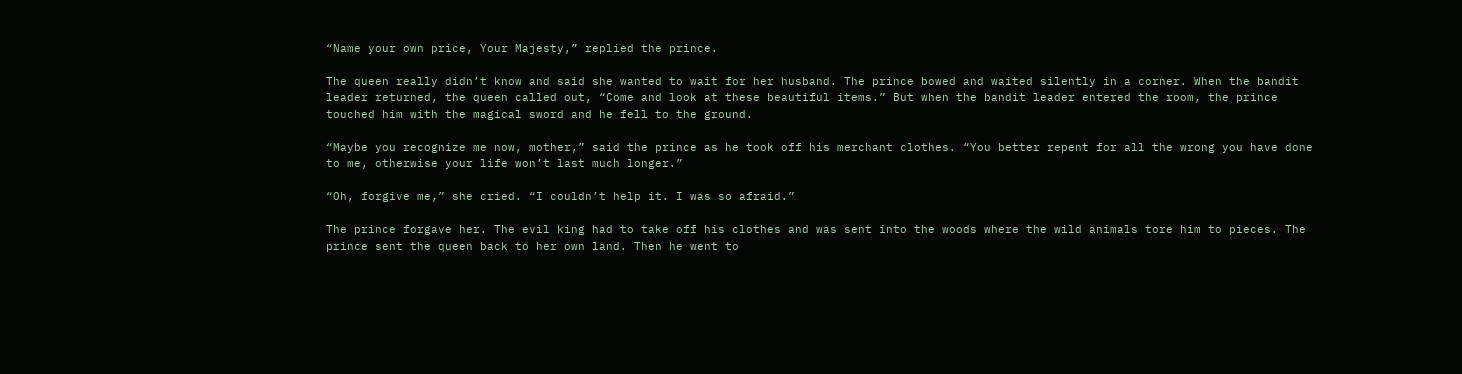“Name your own price, Your Majesty,” replied the prince.

The queen really didn’t know and said she wanted to wait for her husband. The prince bowed and waited silently in a corner. When the bandit leader returned, the queen called out, “Come and look at these beautiful items.” But when the bandit leader entered the room, the prince touched him with the magical sword and he fell to the ground.

“Maybe you recognize me now, mother,” said the prince as he took off his merchant clothes. “You better repent for all the wrong you have done to me, otherwise your life won’t last much longer.”

“Oh, forgive me,” she cried. “I couldn’t help it. I was so afraid.”

The prince forgave her. The evil king had to take off his clothes and was sent into the woods where the wild animals tore him to pieces. The prince sent the queen back to her own land. Then he went to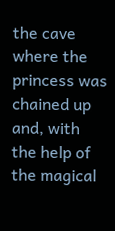the cave where the princess was chained up and, with the help of the magical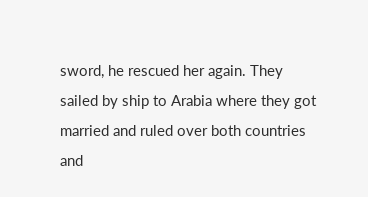sword, he rescued her again. They sailed by ship to Arabia where they got married and ruled over both countries and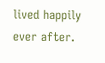lived happily ever after.